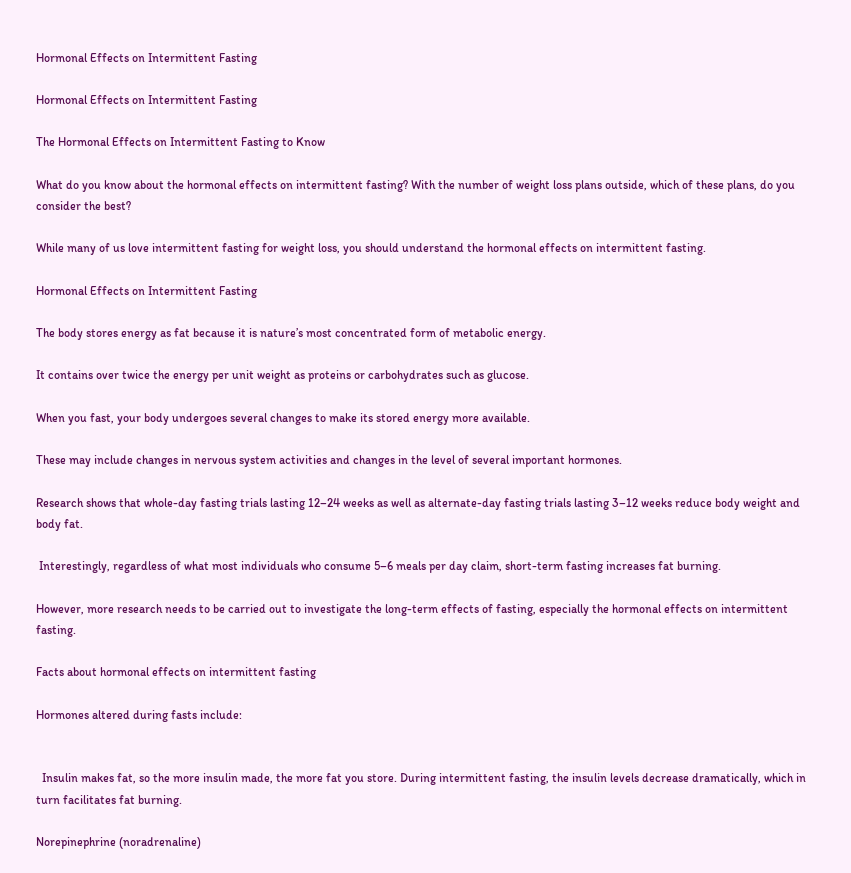Hormonal Effects on Intermittent Fasting

Hormonal Effects on Intermittent Fasting

The Hormonal Effects on Intermittent Fasting to Know

What do you know about the hormonal effects on intermittent fasting? With the number of weight loss plans outside, which of these plans, do you consider the best?

While many of us love intermittent fasting for weight loss, you should understand the hormonal effects on intermittent fasting.

Hormonal Effects on Intermittent Fasting

The body stores energy as fat because it is nature’s most concentrated form of metabolic energy.

It contains over twice the energy per unit weight as proteins or carbohydrates such as glucose.

When you fast, your body undergoes several changes to make its stored energy more available.

These may include changes in nervous system activities and changes in the level of several important hormones.

Research shows that whole-day fasting trials lasting 12–24 weeks as well as alternate-day fasting trials lasting 3–12 weeks reduce body weight and body fat.

 Interestingly, regardless of what most individuals who consume 5–6 meals per day claim, short-term fasting increases fat burning.

However, more research needs to be carried out to investigate the long-term effects of fasting, especially the hormonal effects on intermittent fasting.

Facts about hormonal effects on intermittent fasting

Hormones altered during fasts include:


  Insulin makes fat, so the more insulin made, the more fat you store. During intermittent fasting, the insulin levels decrease dramatically, which in turn facilitates fat burning.

Norepinephrine (noradrenaline)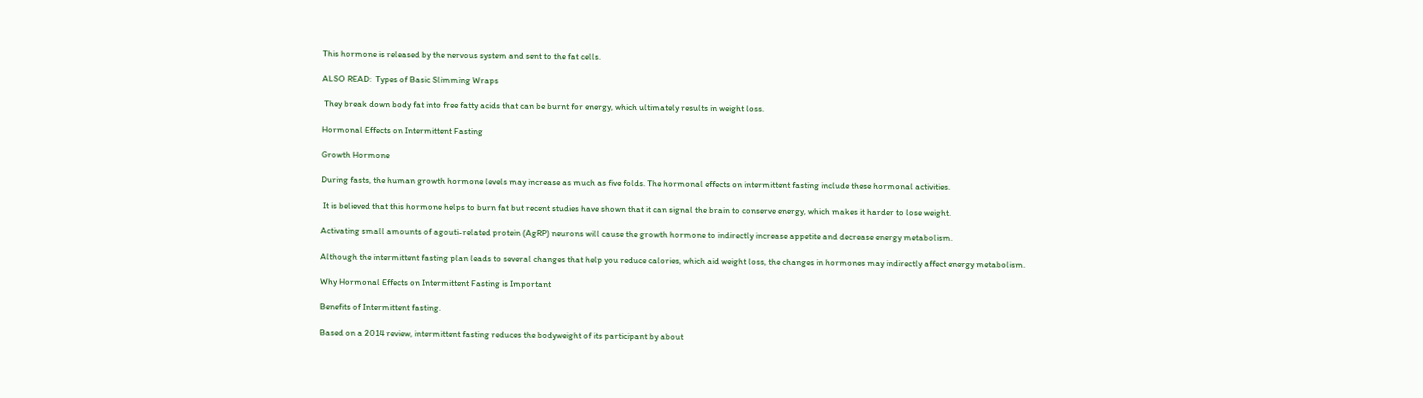This hormone is released by the nervous system and sent to the fat cells.

ALSO READ:  Types of Basic Slimming Wraps

 They break down body fat into free fatty acids that can be burnt for energy, which ultimately results in weight loss.

Hormonal Effects on Intermittent Fasting

Growth Hormone

During fasts, the human growth hormone levels may increase as much as five folds. The hormonal effects on intermittent fasting include these hormonal activities.

 It is believed that this hormone helps to burn fat but recent studies have shown that it can signal the brain to conserve energy, which makes it harder to lose weight.

Activating small amounts of agouti-related protein (AgRP) neurons will cause the growth hormone to indirectly increase appetite and decrease energy metabolism.

Although the intermittent fasting plan leads to several changes that help you reduce calories, which aid weight loss, the changes in hormones may indirectly affect energy metabolism.

Why Hormonal Effects on Intermittent Fasting is Important

Benefits of Intermittent fasting.

Based on a 2014 review, intermittent fasting reduces the bodyweight of its participant by about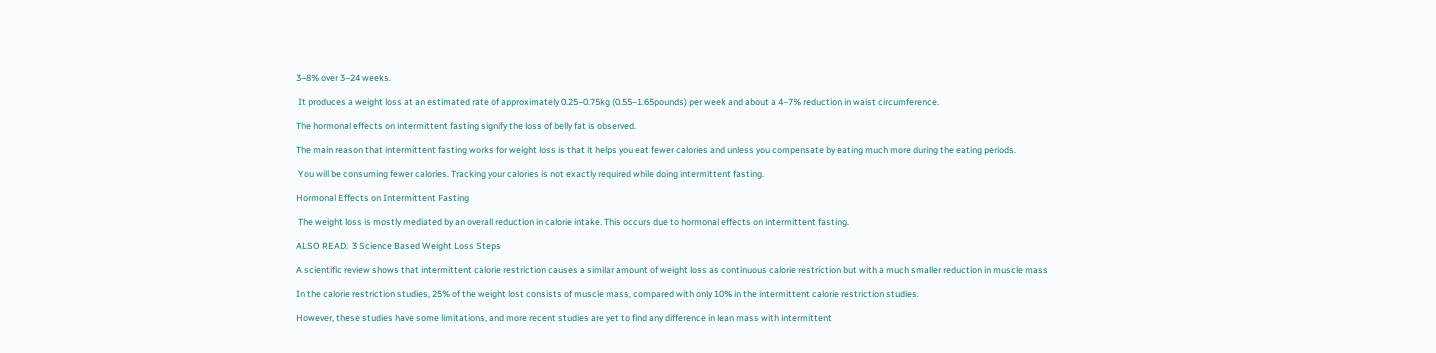3–8% over 3–24 weeks.

 It produces a weight loss at an estimated rate of approximately 0.25–0.75kg (0.55–1.65pounds) per week and about a 4–7% reduction in waist circumference.

The hormonal effects on intermittent fasting signify the loss of belly fat is observed.

The main reason that intermittent fasting works for weight loss is that it helps you eat fewer calories and unless you compensate by eating much more during the eating periods.

 You will be consuming fewer calories. Tracking your calories is not exactly required while doing intermittent fasting.

Hormonal Effects on Intermittent Fasting

 The weight loss is mostly mediated by an overall reduction in calorie intake. This occurs due to hormonal effects on intermittent fasting.

ALSO READ:  3 Science Based Weight Loss Steps

A scientific review shows that intermittent calorie restriction causes a similar amount of weight loss as continuous calorie restriction but with a much smaller reduction in muscle mass

In the calorie restriction studies, 25% of the weight lost consists of muscle mass, compared with only 10% in the intermittent calorie restriction studies.

However, these studies have some limitations, and more recent studies are yet to find any difference in lean mass with intermittent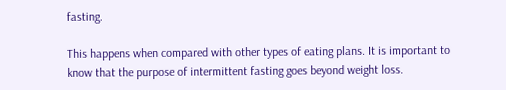fasting.

This happens when compared with other types of eating plans. It is important to know that the purpose of intermittent fasting goes beyond weight loss.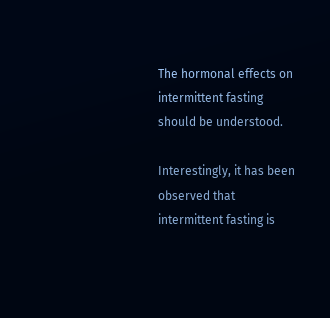The hormonal effects on intermittent fasting should be understood.

Interestingly, it has been observed that intermittent fasting is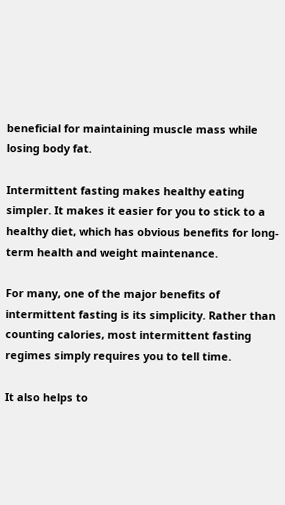beneficial for maintaining muscle mass while losing body fat.

Intermittent fasting makes healthy eating simpler. It makes it easier for you to stick to a healthy diet, which has obvious benefits for long-term health and weight maintenance.

For many, one of the major benefits of intermittent fasting is its simplicity. Rather than counting calories, most intermittent fasting regimes simply requires you to tell time.

It also helps to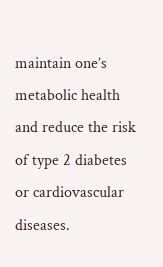maintain one’s metabolic health and reduce the risk of type 2 diabetes or cardiovascular diseases.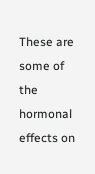These are some of the hormonal effects on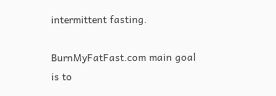intermittent fasting.

BurnMyFatFast.com main goal is to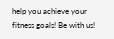help you achieve your fitness goals! Be with us!